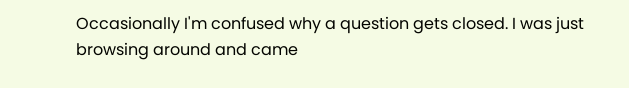Occasionally I'm confused why a question gets closed. I was just browsing around and came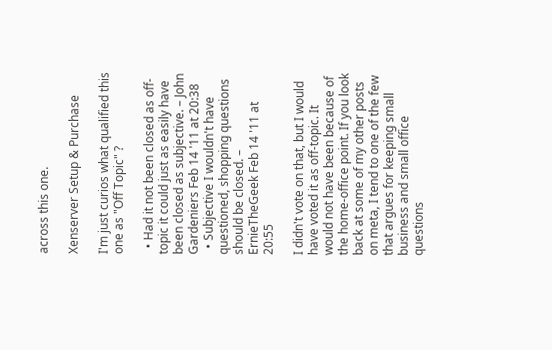across this one.

Xenserver Setup & Purchase

I'm just curios what qualified this one as "Off Topic" ?

  • Had it not been closed as off-topic it could just as easily have been closed as subjective. – John Gardeniers Feb 14 '11 at 20:38
  • Subjective I wouldn't have questioned, shopping questions should be closed. – ErnieTheGeek Feb 14 '11 at 20:55

I didn't vote on that, but I would have voted it as off-topic. It would not have been because of the home-office point. If you look back at some of my other posts on meta, I tend to one of the few that argues for keeping small business and small office questions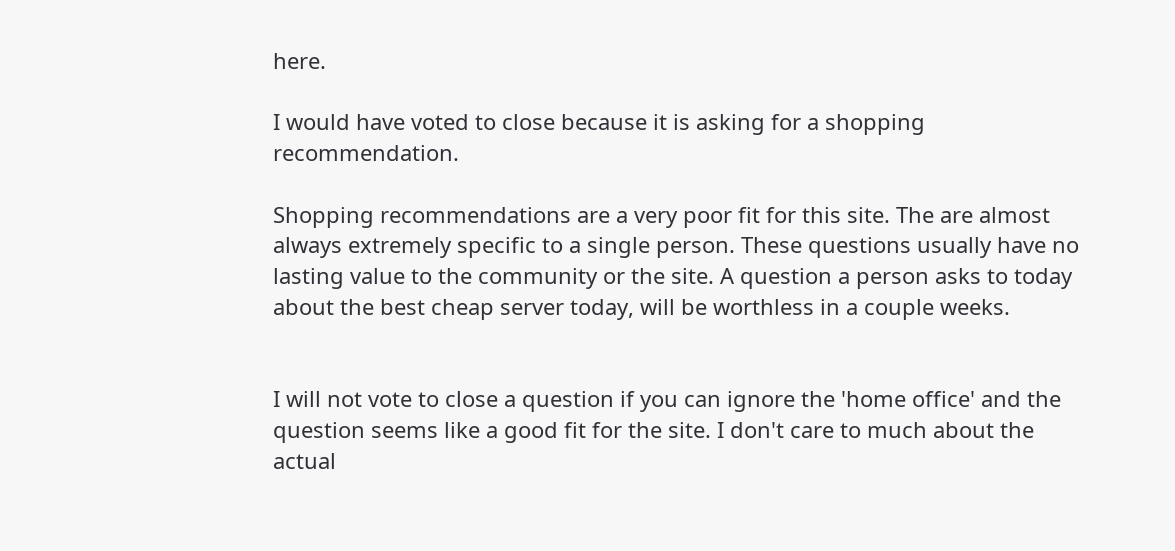here.

I would have voted to close because it is asking for a shopping recommendation.

Shopping recommendations are a very poor fit for this site. The are almost always extremely specific to a single person. These questions usually have no lasting value to the community or the site. A question a person asks to today about the best cheap server today, will be worthless in a couple weeks.


I will not vote to close a question if you can ignore the 'home office' and the question seems like a good fit for the site. I don't care to much about the actual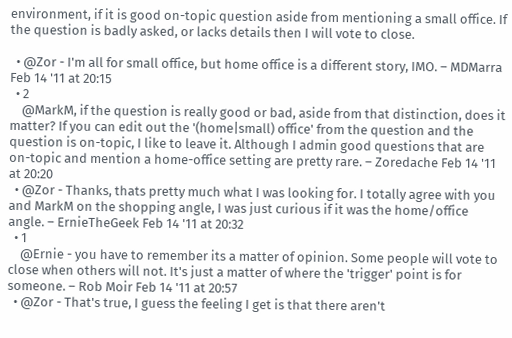environment, if it is good on-topic question aside from mentioning a small office. If the question is badly asked, or lacks details then I will vote to close.

  • @Zor - I'm all for small office, but home office is a different story, IMO. – MDMarra Feb 14 '11 at 20:15
  • 2
    @MarkM, if the question is really good or bad, aside from that distinction, does it matter? If you can edit out the '(home|small) office' from the question and the question is on-topic, I like to leave it. Although I admin good questions that are on-topic and mention a home-office setting are pretty rare. – Zoredache Feb 14 '11 at 20:20
  • @Zor - Thanks, thats pretty much what I was looking for. I totally agree with you and MarkM on the shopping angle, I was just curious if it was the home/office angle. – ErnieTheGeek Feb 14 '11 at 20:32
  • 1
    @Ernie - you have to remember its a matter of opinion. Some people will vote to close when others will not. It's just a matter of where the 'trigger' point is for someone. – Rob Moir Feb 14 '11 at 20:57
  • @Zor - That's true, I guess the feeling I get is that there aren't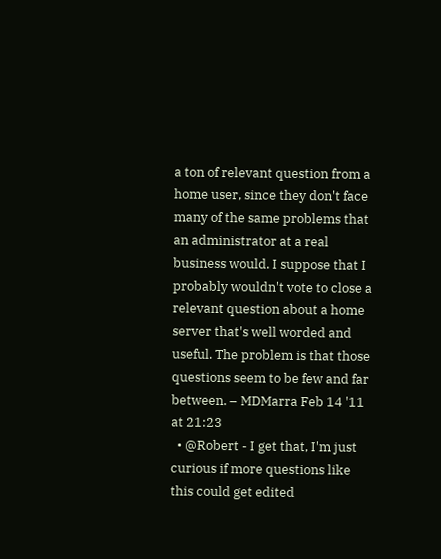a ton of relevant question from a home user, since they don't face many of the same problems that an administrator at a real business would. I suppose that I probably wouldn't vote to close a relevant question about a home server that's well worded and useful. The problem is that those questions seem to be few and far between. – MDMarra Feb 14 '11 at 21:23
  • @Robert - I get that, I'm just curious if more questions like this could get edited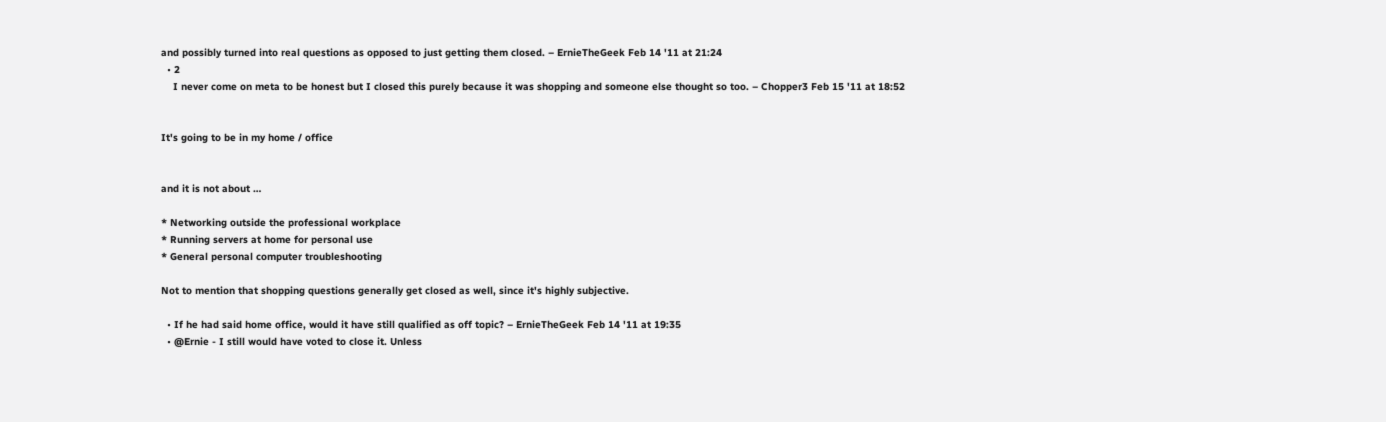and possibly turned into real questions as opposed to just getting them closed. – ErnieTheGeek Feb 14 '11 at 21:24
  • 2
    I never come on meta to be honest but I closed this purely because it was shopping and someone else thought so too. – Chopper3 Feb 15 '11 at 18:52


It's going to be in my home / office


and it is not about …

* Networking outside the professional workplace
* Running servers at home for personal use
* General personal computer troubleshooting

Not to mention that shopping questions generally get closed as well, since it's highly subjective.

  • If he had said home office, would it have still qualified as off topic? – ErnieTheGeek Feb 14 '11 at 19:35
  • @Ernie - I still would have voted to close it. Unless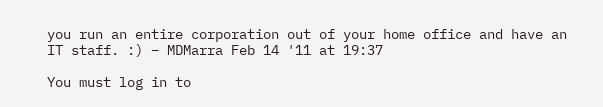you run an entire corporation out of your home office and have an IT staff. :) – MDMarra Feb 14 '11 at 19:37

You must log in to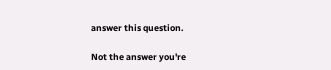answer this question.

Not the answer you're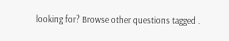looking for? Browse other questions tagged .